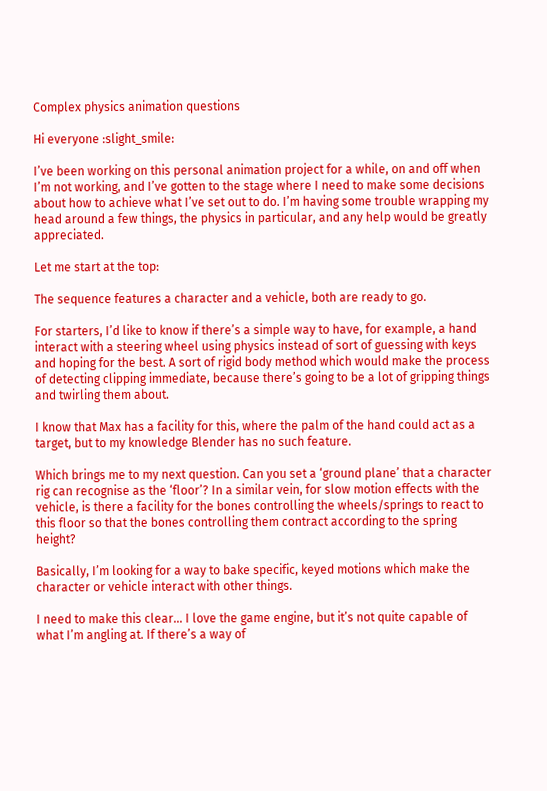Complex physics animation questions

Hi everyone :slight_smile:

I’ve been working on this personal animation project for a while, on and off when I’m not working, and I’ve gotten to the stage where I need to make some decisions about how to achieve what I’ve set out to do. I’m having some trouble wrapping my head around a few things, the physics in particular, and any help would be greatly appreciated.

Let me start at the top:

The sequence features a character and a vehicle, both are ready to go.

For starters, I’d like to know if there’s a simple way to have, for example, a hand interact with a steering wheel using physics instead of sort of guessing with keys and hoping for the best. A sort of rigid body method which would make the process of detecting clipping immediate, because there’s going to be a lot of gripping things and twirling them about.

I know that Max has a facility for this, where the palm of the hand could act as a target, but to my knowledge Blender has no such feature.

Which brings me to my next question. Can you set a ‘ground plane’ that a character rig can recognise as the ‘floor’? In a similar vein, for slow motion effects with the vehicle, is there a facility for the bones controlling the wheels/springs to react to this floor so that the bones controlling them contract according to the spring height?

Basically, I’m looking for a way to bake specific, keyed motions which make the character or vehicle interact with other things.

I need to make this clear… I love the game engine, but it’s not quite capable of what I’m angling at. If there’s a way of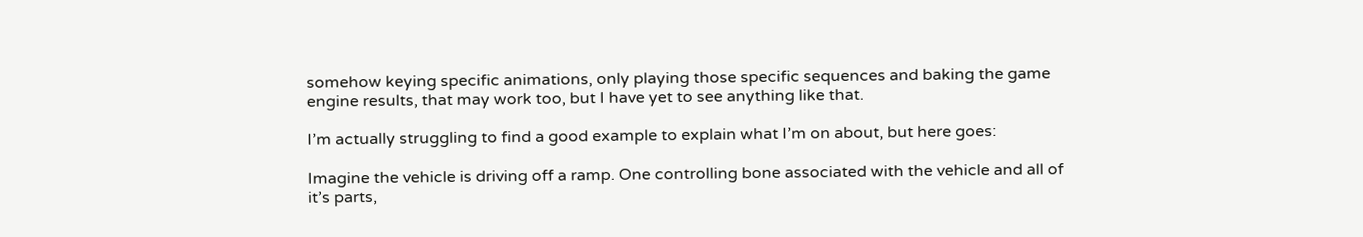somehow keying specific animations, only playing those specific sequences and baking the game engine results, that may work too, but I have yet to see anything like that.

I’m actually struggling to find a good example to explain what I’m on about, but here goes:

Imagine the vehicle is driving off a ramp. One controlling bone associated with the vehicle and all of it’s parts,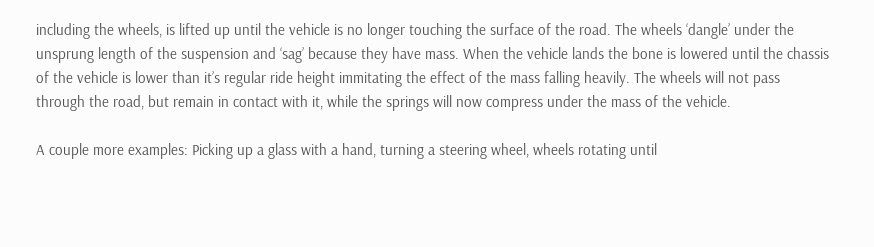including the wheels, is lifted up until the vehicle is no longer touching the surface of the road. The wheels ‘dangle’ under the unsprung length of the suspension and ‘sag’ because they have mass. When the vehicle lands the bone is lowered until the chassis of the vehicle is lower than it’s regular ride height immitating the effect of the mass falling heavily. The wheels will not pass through the road, but remain in contact with it, while the springs will now compress under the mass of the vehicle.

A couple more examples: Picking up a glass with a hand, turning a steering wheel, wheels rotating until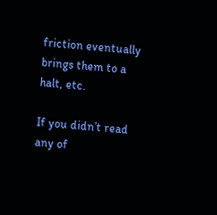friction eventually brings them to a halt, etc.

If you didn’t read any of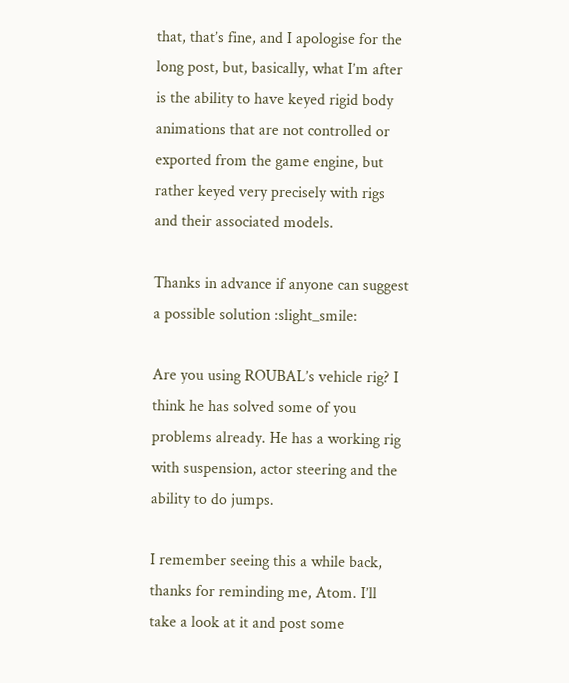that, that’s fine, and I apologise for the long post, but, basically, what I’m after is the ability to have keyed rigid body animations that are not controlled or exported from the game engine, but rather keyed very precisely with rigs and their associated models.

Thanks in advance if anyone can suggest a possible solution :slight_smile:

Are you using ROUBAL’s vehicle rig? I think he has solved some of you problems already. He has a working rig with suspension, actor steering and the ability to do jumps.

I remember seeing this a while back, thanks for reminding me, Atom. I’ll take a look at it and post some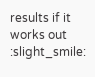results if it works out :slight_smile: